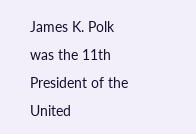James K. Polk was the 11th President of the United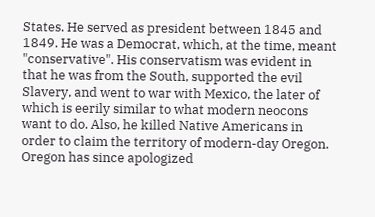States. He served as president between 1845 and 1849. He was a Democrat, which, at the time, meant "conservative". His conservatism was evident in that he was from the South, supported the evil Slavery, and went to war with Mexico, the later of which is eerily similar to what modern neocons want to do. Also, he killed Native Americans in order to claim the territory of modern-day Oregon. Oregon has since apologized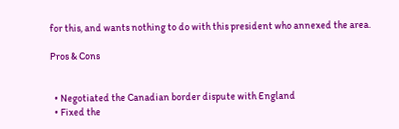for this, and wants nothing to do with this president who annexed the area.

Pros & Cons


  • Negotiated the Canadian border dispute with England
  • Fixed the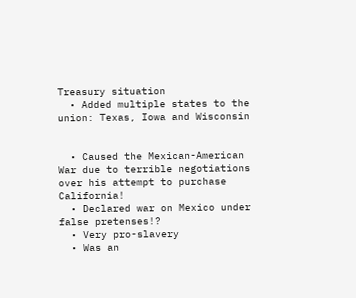Treasury situation
  • Added multiple states to the union: Texas, Iowa and Wisconsin


  • Caused the Mexican-American War due to terrible negotiations over his attempt to purchase California!
  • Declared war on Mexico under false pretenses!?
  • Very pro-slavery
  • Was an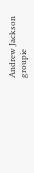Andrew Jackson groupie